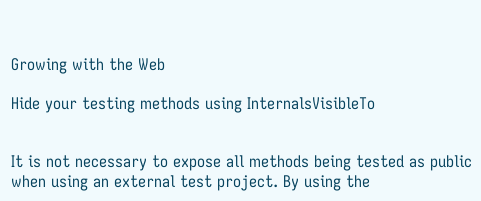Growing with the Web

Hide your testing methods using InternalsVisibleTo


It is not necessary to expose all methods being tested as public when using an external test project. By using the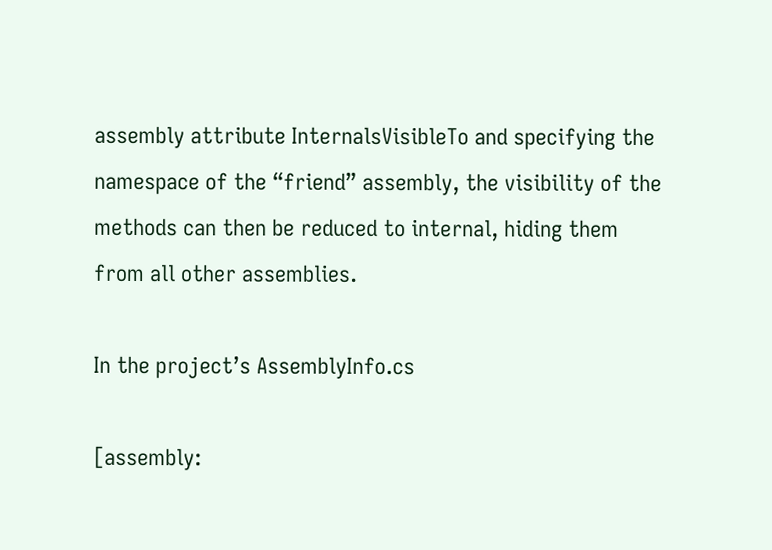assembly attribute InternalsVisibleTo and specifying the namespace of the “friend” assembly, the visibility of the methods can then be reduced to internal, hiding them from all other assemblies.

In the project’s AssemblyInfo.cs

[assembly: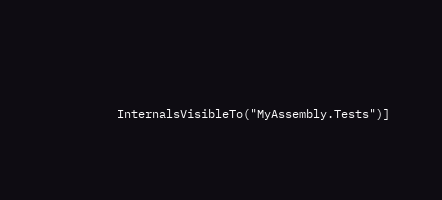InternalsVisibleTo("MyAssembly.Tests")]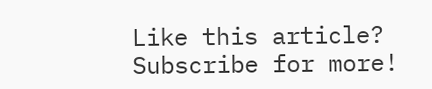Like this article?
Subscribe for more!